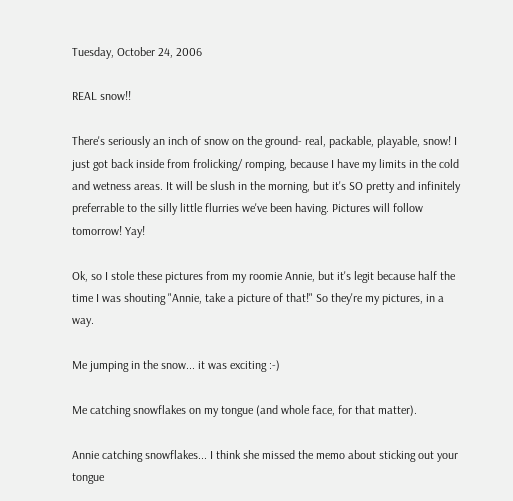Tuesday, October 24, 2006

REAL snow!!

There's seriously an inch of snow on the ground- real, packable, playable, snow! I just got back inside from frolicking/ romping, because I have my limits in the cold and wetness areas. It will be slush in the morning, but it's SO pretty and infinitely preferrable to the silly little flurries we've been having. Pictures will follow tomorrow! Yay!

Ok, so I stole these pictures from my roomie Annie, but it's legit because half the time I was shouting "Annie, take a picture of that!" So they're my pictures, in a way.

Me jumping in the snow... it was exciting :-)

Me catching snowflakes on my tongue (and whole face, for that matter).

Annie catching snowflakes... I think she missed the memo about sticking out your tongue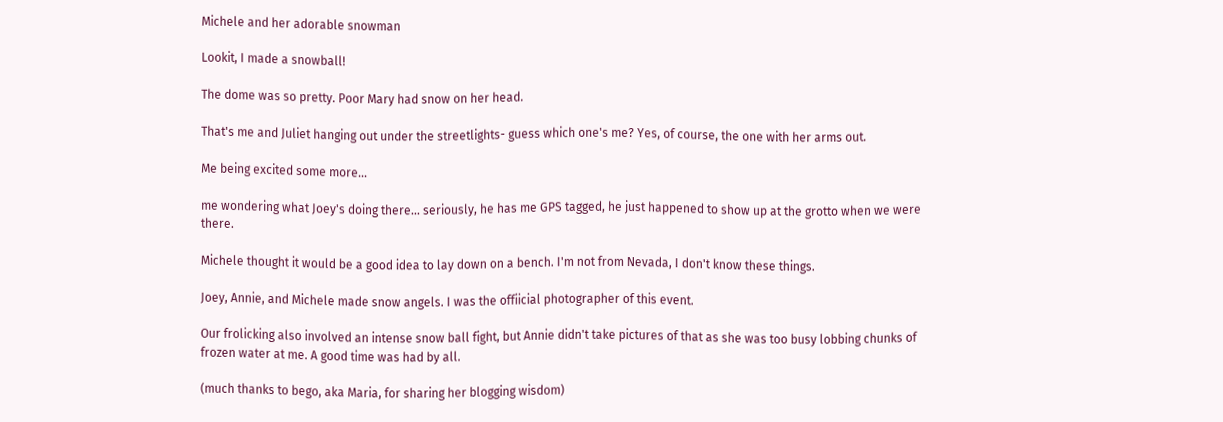Michele and her adorable snowman

Lookit, I made a snowball!

The dome was so pretty. Poor Mary had snow on her head.

That's me and Juliet hanging out under the streetlights- guess which one's me? Yes, of course, the one with her arms out.

Me being excited some more...

me wondering what Joey's doing there... seriously, he has me GPS tagged, he just happened to show up at the grotto when we were there.

Michele thought it would be a good idea to lay down on a bench. I'm not from Nevada, I don't know these things.

Joey, Annie, and Michele made snow angels. I was the offiicial photographer of this event.

Our frolicking also involved an intense snow ball fight, but Annie didn't take pictures of that as she was too busy lobbing chunks of frozen water at me. A good time was had by all.

(much thanks to bego, aka Maria, for sharing her blogging wisdom)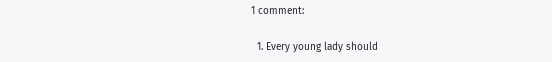1 comment:

  1. Every young lady should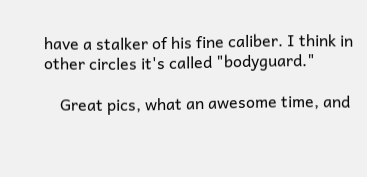have a stalker of his fine caliber. I think in other circles it's called "bodyguard."

    Great pics, what an awesome time, and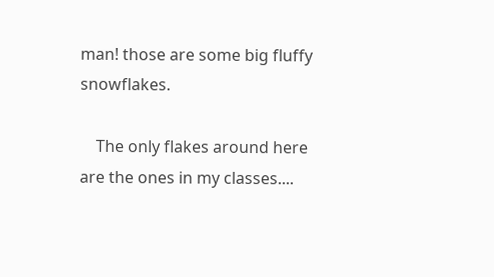man! those are some big fluffy snowflakes.

    The only flakes around here are the ones in my classes....